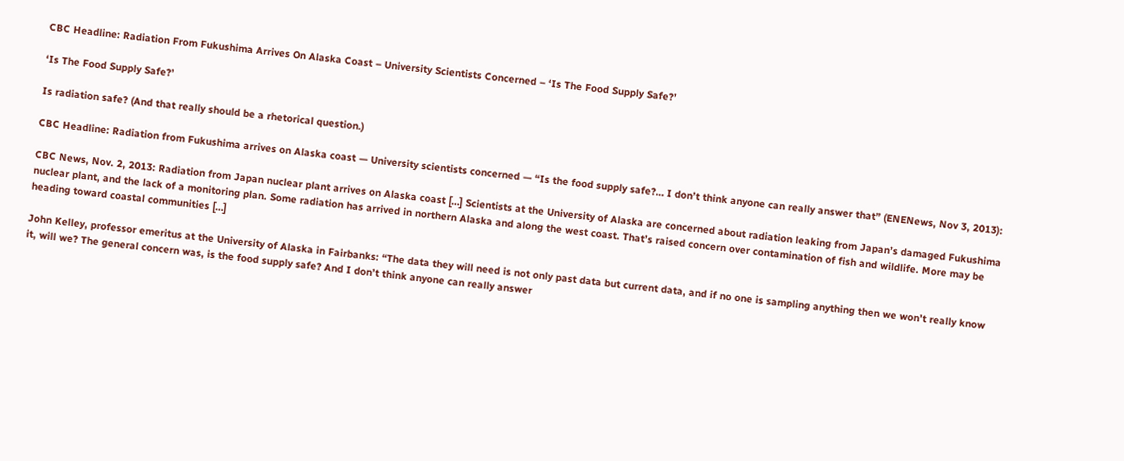CBC Headline: Radiation From Fukushima Arrives On Alaska Coast – University Scientists Concerned – ‘Is The Food Supply Safe?’

‘Is The Food Supply Safe?’

Is radiation safe? (And that really should be a rhetorical question.)

CBC Headline: Radiation from Fukushima arrives on Alaska coast — University scientists concerned — “Is the food supply safe?… I don’t think anyone can really answer that” (ENENews, Nov 3, 2013):

CBC News, Nov. 2, 2013: Radiation from Japan nuclear plant arrives on Alaska coast […] Scientists at the University of Alaska are concerned about radiation leaking from Japan’s damaged Fukushima nuclear plant, and the lack of a monitoring plan. Some radiation has arrived in northern Alaska and along the west coast. That’s raised concern over contamination of fish and wildlife. More may be heading toward coastal communities […]

John Kelley, professor emeritus at the University of Alaska in Fairbanks: “The data they will need is not only past data but current data, and if no one is sampling anything then we won’t really know it, will we? The general concern was, is the food supply safe? And I don’t think anyone can really answer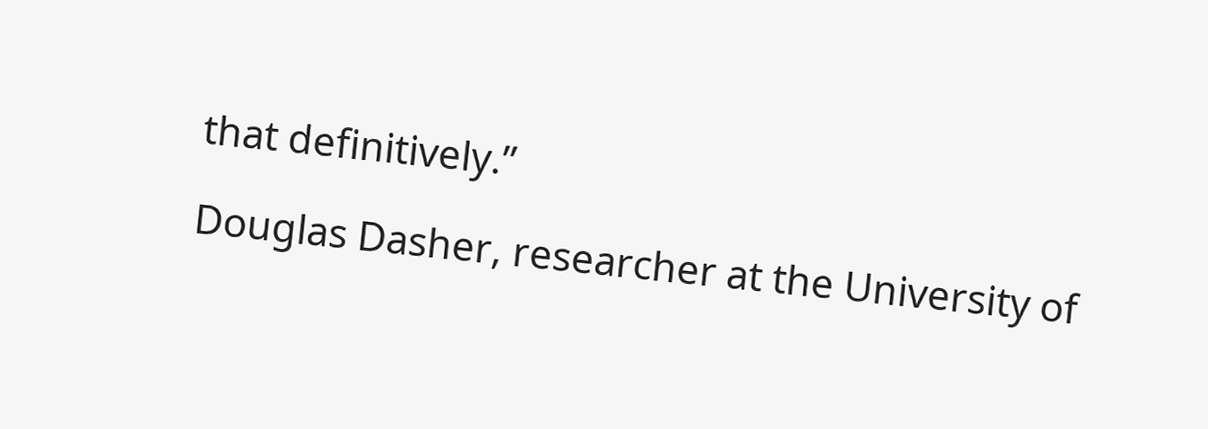that definitively.”

Douglas Dasher, researcher at the University of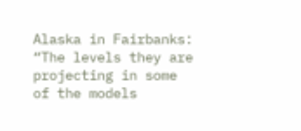Alaska in Fairbanks: “The levels they are projecting in some of the models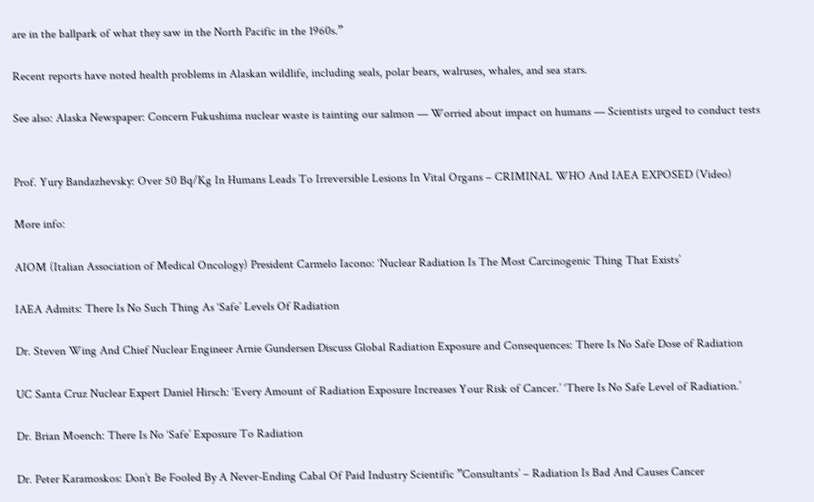are in the ballpark of what they saw in the North Pacific in the 1960s.”

Recent reports have noted health problems in Alaskan wildlife, including seals, polar bears, walruses, whales, and sea stars.

See also: Alaska Newspaper: Concern Fukushima nuclear waste is tainting our salmon — Worried about impact on humans — Scientists urged to conduct tests


Prof. Yury Bandazhevsky: Over 50 Bq/Kg In Humans Leads To Irreversible Lesions In Vital Organs – CRIMINAL WHO And IAEA EXPOSED (Video)

More info:

AIOM (Italian Association of Medical Oncology) President Carmelo Iacono: ‘Nuclear Radiation Is The Most Carcinogenic Thing That Exists’

IAEA Admits: There Is No Such Thing As ‘Safe’ Levels Of Radiation

Dr. Steven Wing And Chief Nuclear Engineer Arnie Gundersen Discuss Global Radiation Exposure and Consequences: There Is No Safe Dose of Radiation

UC Santa Cruz Nuclear Expert Daniel Hirsch: ‘Every Amount of Radiation Exposure Increases Your Risk of Cancer.’ ‘There Is No Safe Level of Radiation.’

Dr. Brian Moench: There Is No ‘Safe’ Exposure To Radiation

Dr. Peter Karamoskos: Don’t Be Fooled By A Never-Ending Cabal Of Paid Industry Scientific ”Consultants’ – Radiation Is Bad And Causes Cancer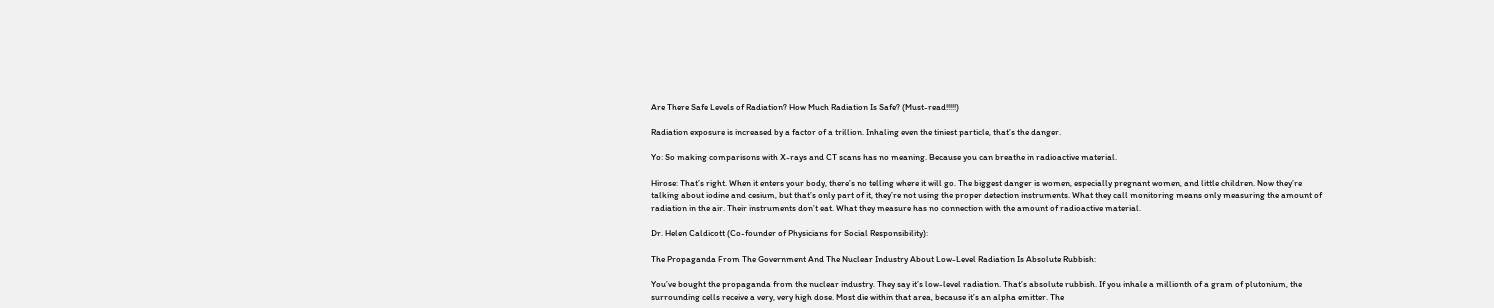Are There Safe Levels of Radiation? How Much Radiation Is Safe? (Must-read!!!!!)

Radiation exposure is increased by a factor of a trillion. Inhaling even the tiniest particle, that’s the danger.

Yo: So making comparisons with X-rays and CT scans has no meaning. Because you can breathe in radioactive material.

Hirose: That’s right. When it enters your body, there’s no telling where it will go. The biggest danger is women, especially pregnant women, and little children. Now they’re talking about iodine and cesium, but that’s only part of it, they’re not using the proper detection instruments. What they call monitoring means only measuring the amount of radiation in the air. Their instruments don’t eat. What they measure has no connection with the amount of radioactive material.

Dr. Helen Caldicott (Co-founder of Physicians for Social Responsibility):

The Propaganda From The Government And The Nuclear Industry About Low-Level Radiation Is Absolute Rubbish:

You’ve bought the propaganda from the nuclear industry. They say it’s low-level radiation. That’s absolute rubbish. If you inhale a millionth of a gram of plutonium, the surrounding cells receive a very, very high dose. Most die within that area, because it’s an alpha emitter. The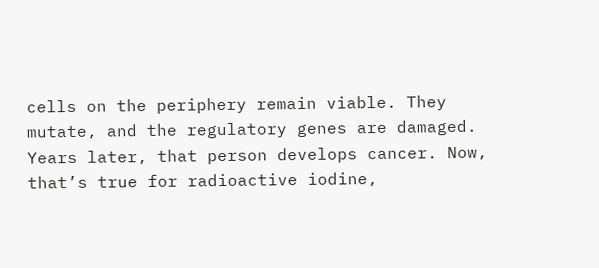cells on the periphery remain viable. They mutate, and the regulatory genes are damaged. Years later, that person develops cancer. Now, that’s true for radioactive iodine,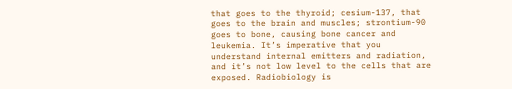that goes to the thyroid; cesium-137, that goes to the brain and muscles; strontium-90 goes to bone, causing bone cancer and leukemia. It’s imperative that you understand internal emitters and radiation, and it’s not low level to the cells that are exposed. Radiobiology is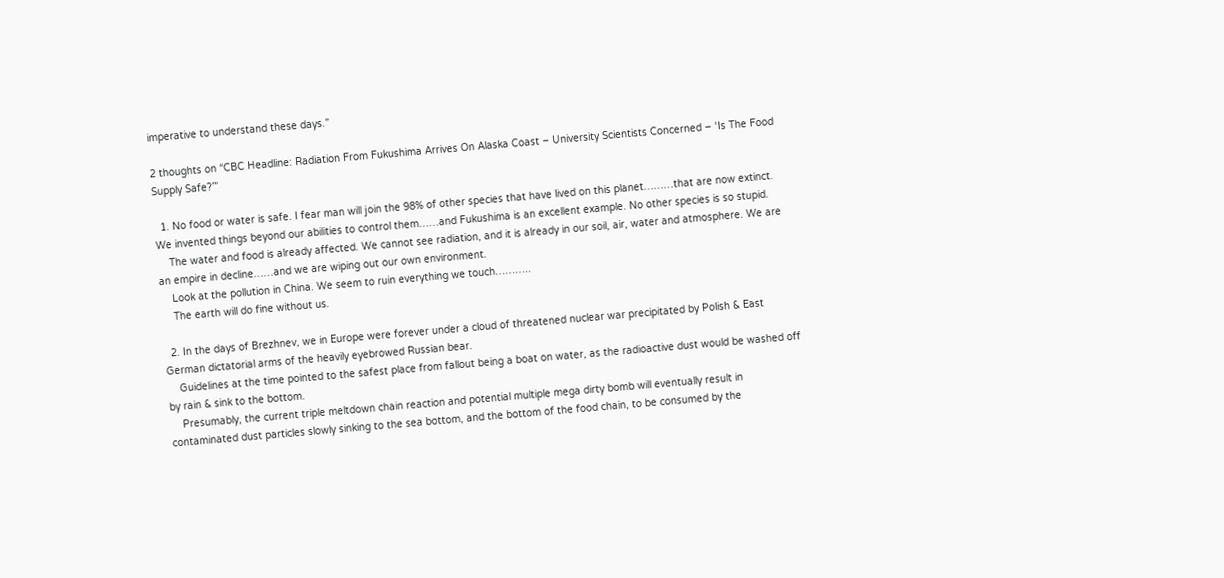imperative to understand these days.”

2 thoughts on “CBC Headline: Radiation From Fukushima Arrives On Alaska Coast – University Scientists Concerned – ‘Is The Food Supply Safe?’”

  1. No food or water is safe. I fear man will join the 98% of other species that have lived on this planet………that are now extinct. We invented things beyond our abilities to control them……and Fukushima is an excellent example. No other species is so stupid.
    The water and food is already affected. We cannot see radiation, and it is already in our soil, air, water and atmosphere. We are an empire in decline……and we are wiping out our own environment.
    Look at the pollution in China. We seem to ruin everything we touch………..
    The earth will do fine without us.

  2. In the days of Brezhnev, we in Europe were forever under a cloud of threatened nuclear war precipitated by Polish & East German dictatorial arms of the heavily eyebrowed Russian bear.
    Guidelines at the time pointed to the safest place from fallout being a boat on water, as the radioactive dust would be washed off by rain & sink to the bottom.
    Presumably, the current triple meltdown chain reaction and potential multiple mega dirty bomb will eventually result in contaminated dust particles slowly sinking to the sea bottom, and the bottom of the food chain, to be consumed by the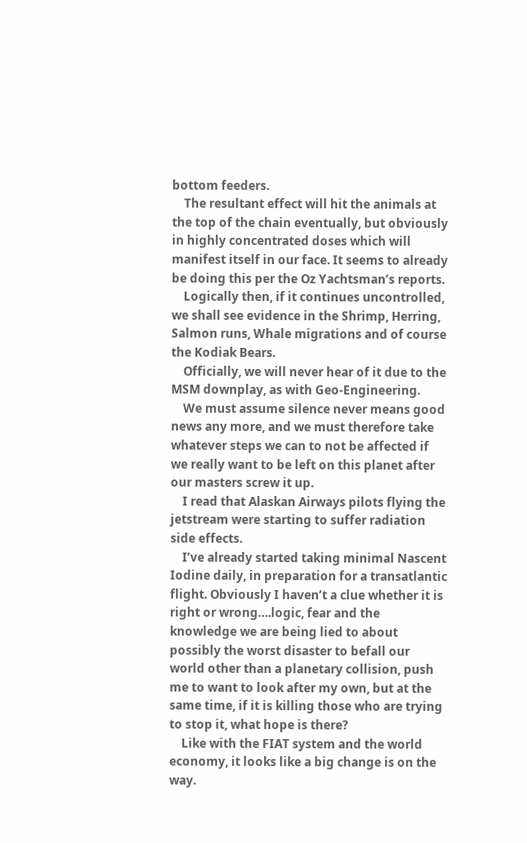bottom feeders.
    The resultant effect will hit the animals at the top of the chain eventually, but obviously in highly concentrated doses which will manifest itself in our face. It seems to already be doing this per the Oz Yachtsman’s reports.
    Logically then, if it continues uncontrolled, we shall see evidence in the Shrimp, Herring, Salmon runs, Whale migrations and of course the Kodiak Bears.
    Officially, we will never hear of it due to the MSM downplay, as with Geo-Engineering.
    We must assume silence never means good news any more, and we must therefore take whatever steps we can to not be affected if we really want to be left on this planet after our masters screw it up.
    I read that Alaskan Airways pilots flying the jetstream were starting to suffer radiation side effects.
    I’ve already started taking minimal Nascent Iodine daily, in preparation for a transatlantic flight. Obviously I haven’t a clue whether it is right or wrong….logic, fear and the knowledge we are being lied to about possibly the worst disaster to befall our world other than a planetary collision, push me to want to look after my own, but at the same time, if it is killing those who are trying to stop it, what hope is there?
    Like with the FIAT system and the world economy, it looks like a big change is on the way.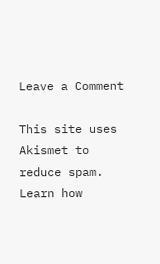Leave a Comment

This site uses Akismet to reduce spam. Learn how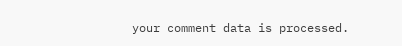your comment data is processed.